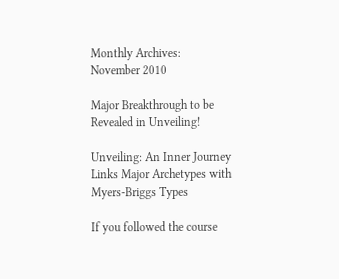Monthly Archives: November 2010

Major Breakthrough to be Revealed in Unveiling!

Unveiling: An Inner Journey Links Major Archetypes with Myers-Briggs Types

If you followed the course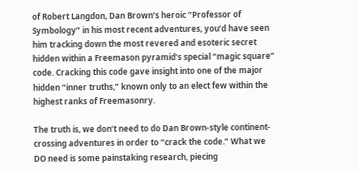of Robert Langdon, Dan Brown’s heroic “Professor of Symbology” in his most recent adventures, you’d have seen him tracking down the most revered and esoteric secret hidden within a Freemason pyramid’s special “magic square” code. Cracking this code gave insight into one of the major hidden “inner truths,” known only to an elect few within the highest ranks of Freemasonry.

The truth is, we don’t need to do Dan Brown-style continent-crossing adventures in order to “crack the code.” What we DO need is some painstaking research, piecing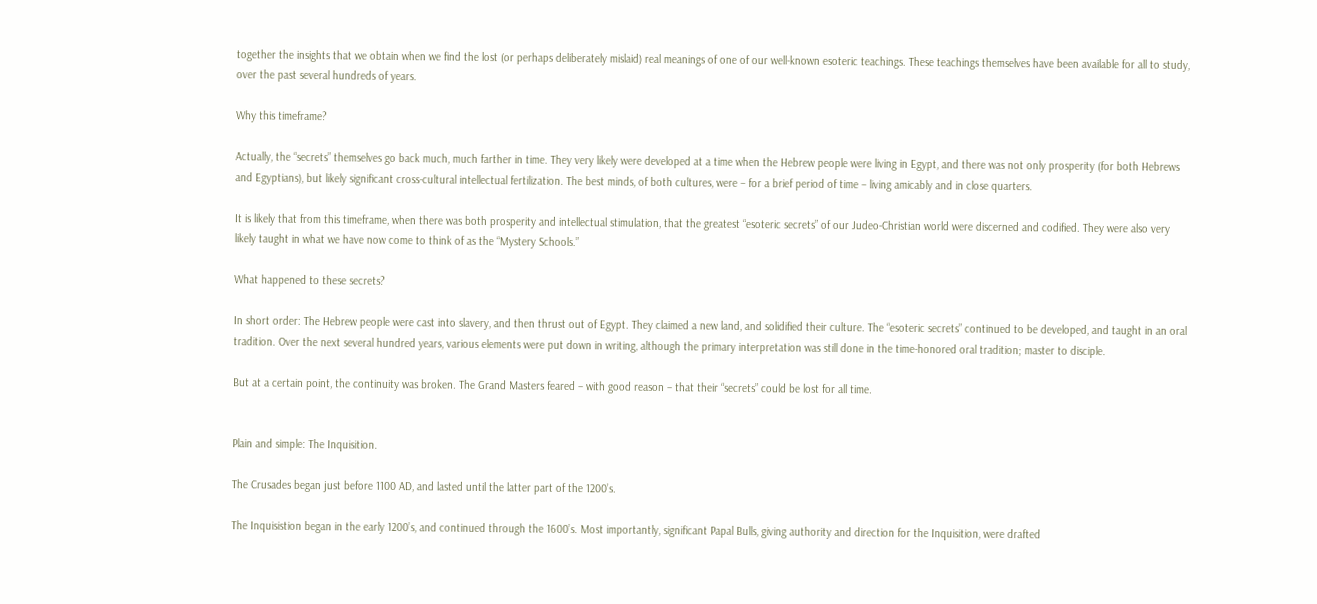together the insights that we obtain when we find the lost (or perhaps deliberately mislaid) real meanings of one of our well-known esoteric teachings. These teachings themselves have been available for all to study, over the past several hundreds of years.

Why this timeframe?

Actually, the “secrets” themselves go back much, much farther in time. They very likely were developed at a time when the Hebrew people were living in Egypt, and there was not only prosperity (for both Hebrews and Egyptians), but likely significant cross-cultural intellectual fertilization. The best minds, of both cultures, were – for a brief period of time – living amicably and in close quarters.

It is likely that from this timeframe, when there was both prosperity and intellectual stimulation, that the greatest “esoteric secrets” of our Judeo-Christian world were discerned and codified. They were also very likely taught in what we have now come to think of as the “Mystery Schools.”

What happened to these secrets?

In short order: The Hebrew people were cast into slavery, and then thrust out of Egypt. They claimed a new land, and solidified their culture. The “esoteric secrets” continued to be developed, and taught in an oral tradition. Over the next several hundred years, various elements were put down in writing, although the primary interpretation was still done in the time-honored oral tradition; master to disciple.

But at a certain point, the continuity was broken. The Grand Masters feared – with good reason – that their “secrets” could be lost for all time.


Plain and simple: The Inquisition.

The Crusades began just before 1100 AD, and lasted until the latter part of the 1200’s.

The Inquisistion began in the early 1200’s, and continued through the 1600’s. Most importantly, significant Papal Bulls, giving authority and direction for the Inquisition, were drafted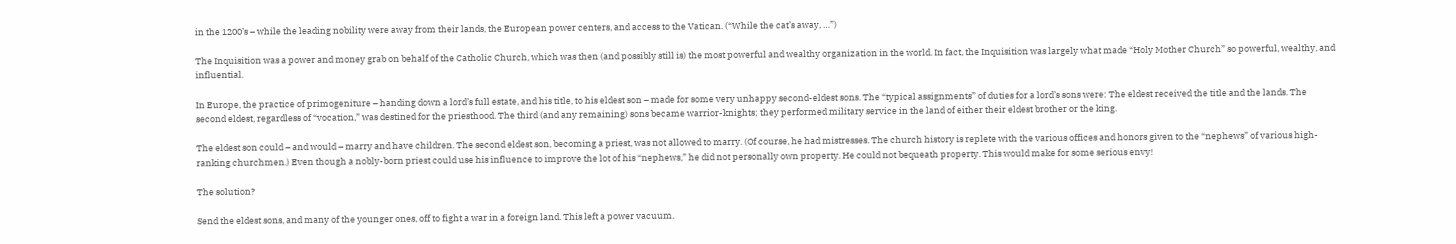in the 1200’s – while the leading nobility were away from their lands, the European power centers, and access to the Vatican. (“While the cat’s away, …”)

The Inquisition was a power and money grab on behalf of the Catholic Church, which was then (and possibly still is) the most powerful and wealthy organization in the world. In fact, the Inquisition was largely what made “Holy Mother Church” so powerful, wealthy, and influential.

In Europe, the practice of primogeniture – handing down a lord’s full estate, and his title, to his eldest son – made for some very unhappy second-eldest sons. The “typical assignments” of duties for a lord’s sons were: The eldest received the title and the lands. The second eldest, regardless of “vocation,” was destined for the priesthood. The third (and any remaining) sons became warrior-knights; they performed military service in the land of either their eldest brother or the king.

The eldest son could – and would – marry and have children. The second eldest son, becoming a priest, was not allowed to marry. (Of course, he had mistresses. The church history is replete with the various offices and honors given to the “nephews” of various high-ranking churchmen.) Even though a nobly-born priest could use his influence to improve the lot of his “nephews,” he did not personally own property. He could not bequeath property. This would make for some serious envy!

The solution?

Send the eldest sons, and many of the younger ones, off to fight a war in a foreign land. This left a power vacuum.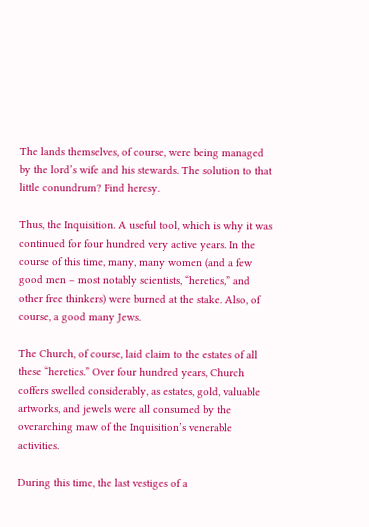The lands themselves, of course, were being managed by the lord’s wife and his stewards. The solution to that little conundrum? Find heresy.

Thus, the Inquisition. A useful tool, which is why it was continued for four hundred very active years. In the course of this time, many, many women (and a few good men – most notably scientists, “heretics,” and other free thinkers) were burned at the stake. Also, of course, a good many Jews.

The Church, of course, laid claim to the estates of all these “heretics.” Over four hundred years, Church coffers swelled considerably, as estates, gold, valuable artworks, and jewels were all consumed by the overarching maw of the Inquisition’s venerable activities.

During this time, the last vestiges of a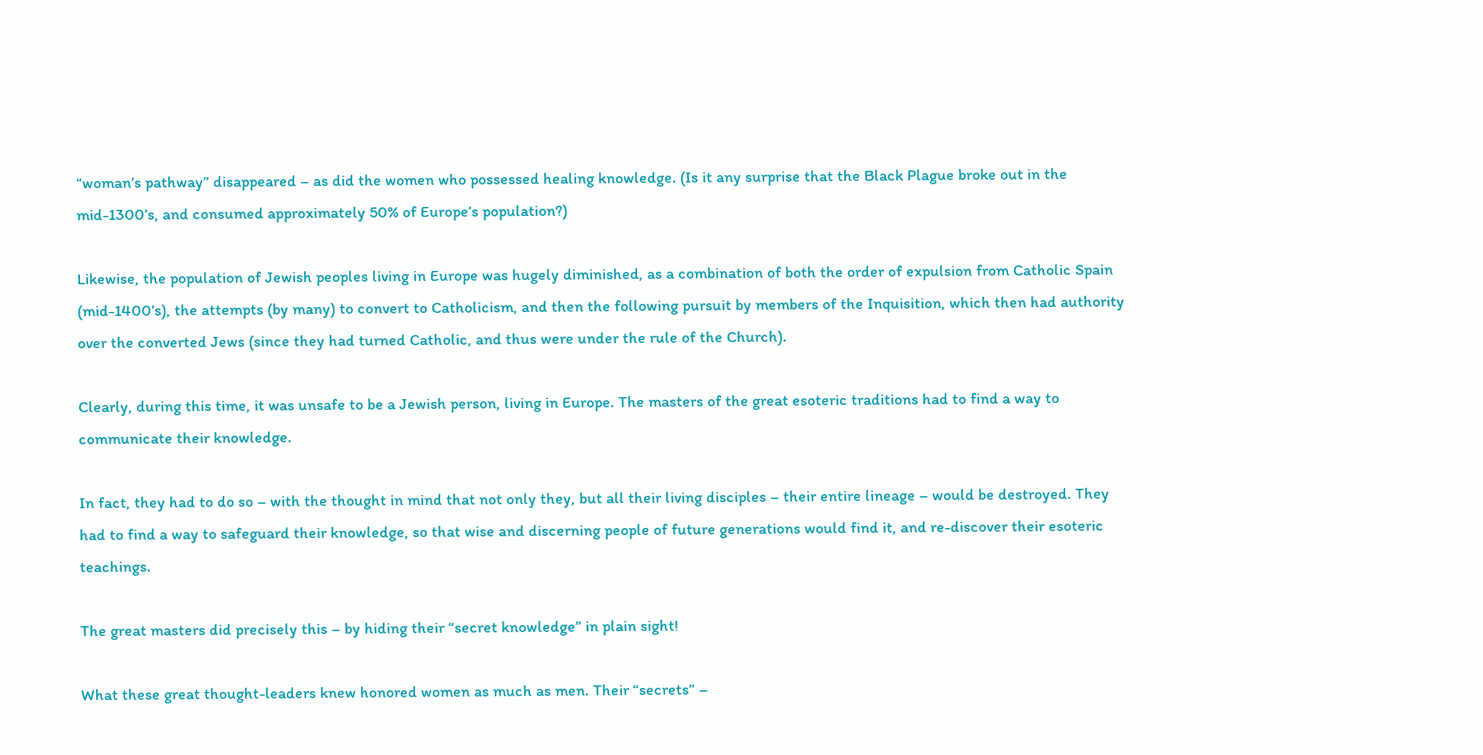“woman’s pathway” disappeared – as did the women who possessed healing knowledge. (Is it any surprise that the Black Plague broke out in the mid-1300’s, and consumed approximately 50% of Europe’s population?)

Likewise, the population of Jewish peoples living in Europe was hugely diminished, as a combination of both the order of expulsion from Catholic Spain (mid-1400’s), the attempts (by many) to convert to Catholicism, and then the following pursuit by members of the Inquisition, which then had authority over the converted Jews (since they had turned Catholic, and thus were under the rule of the Church).

Clearly, during this time, it was unsafe to be a Jewish person, living in Europe. The masters of the great esoteric traditions had to find a way to communicate their knowledge.

In fact, they had to do so – with the thought in mind that not only they, but all their living disciples – their entire lineage – would be destroyed. They had to find a way to safeguard their knowledge, so that wise and discerning people of future generations would find it, and re-discover their esoteric teachings.

The great masters did precisely this – by hiding their “secret knowledge” in plain sight!

What these great thought-leaders knew honored women as much as men. Their “secrets” –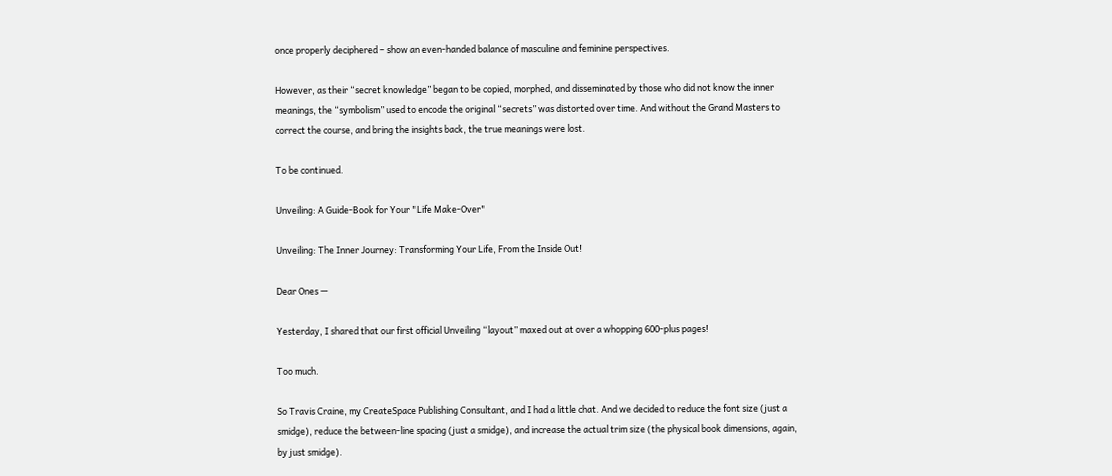once properly deciphered – show an even-handed balance of masculine and feminine perspectives.

However, as their “secret knowledge” began to be copied, morphed, and disseminated by those who did not know the inner meanings, the “symbolism” used to encode the original “secrets” was distorted over time. And without the Grand Masters to correct the course, and bring the insights back, the true meanings were lost.

To be continued.

Unveiling: A Guide-Book for Your "Life Make-Over"

Unveiling: The Inner Journey: Transforming Your Life, From the Inside Out!

Dear Ones —

Yesterday, I shared that our first official Unveiling “layout” maxed out at over a whopping 600-plus pages!

Too much.

So Travis Craine, my CreateSpace Publishing Consultant, and I had a little chat. And we decided to reduce the font size (just a smidge), reduce the between-line spacing (just a smidge), and increase the actual trim size (the physical book dimensions, again, by just smidge).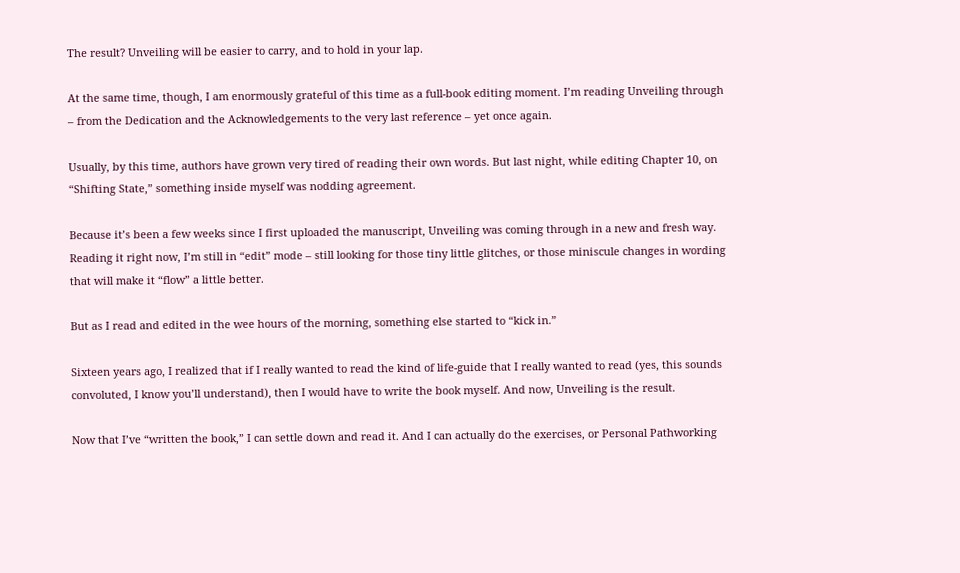The result? Unveiling will be easier to carry, and to hold in your lap.

At the same time, though, I am enormously grateful of this time as a full-book editing moment. I’m reading Unveiling through – from the Dedication and the Acknowledgements to the very last reference – yet once again.

Usually, by this time, authors have grown very tired of reading their own words. But last night, while editing Chapter 10, on “Shifting State,” something inside myself was nodding agreement.

Because it’s been a few weeks since I first uploaded the manuscript, Unveiling was coming through in a new and fresh way. Reading it right now, I’m still in “edit” mode – still looking for those tiny little glitches, or those miniscule changes in wording that will make it “flow” a little better.

But as I read and edited in the wee hours of the morning, something else started to “kick in.”

Sixteen years ago, I realized that if I really wanted to read the kind of life-guide that I really wanted to read (yes, this sounds convoluted, I know you’ll understand), then I would have to write the book myself. And now, Unveiling is the result.

Now that I’ve “written the book,” I can settle down and read it. And I can actually do the exercises, or Personal Pathworking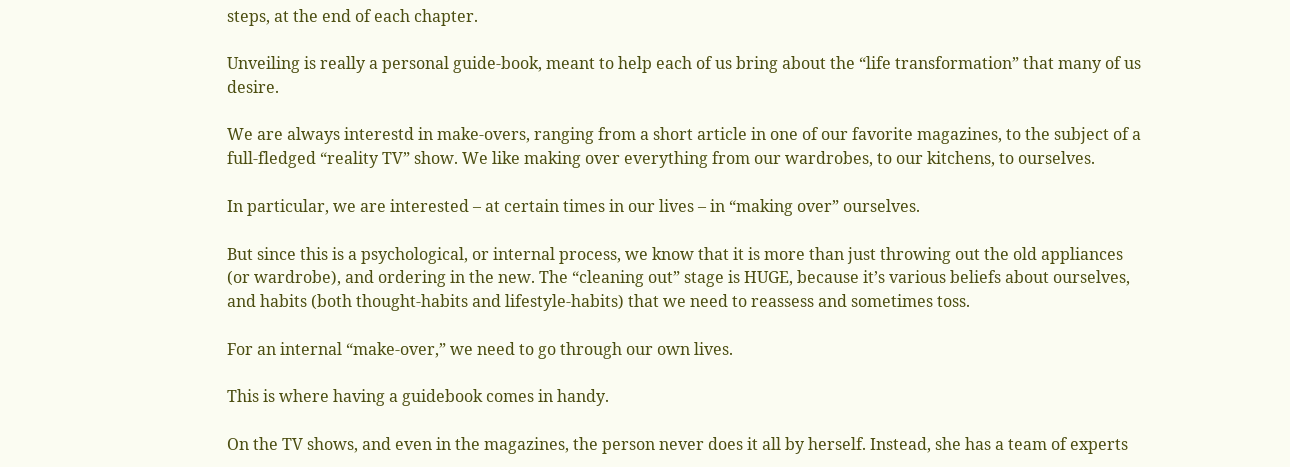steps, at the end of each chapter.

Unveiling is really a personal guide-book, meant to help each of us bring about the “life transformation” that many of us desire.

We are always interestd in make-overs, ranging from a short article in one of our favorite magazines, to the subject of a full-fledged “reality TV” show. We like making over everything from our wardrobes, to our kitchens, to ourselves.

In particular, we are interested – at certain times in our lives – in “making over” ourselves.

But since this is a psychological, or internal process, we know that it is more than just throwing out the old appliances (or wardrobe), and ordering in the new. The “cleaning out” stage is HUGE, because it’s various beliefs about ourselves, and habits (both thought-habits and lifestyle-habits) that we need to reassess and sometimes toss.

For an internal “make-over,” we need to go through our own lives.

This is where having a guidebook comes in handy.

On the TV shows, and even in the magazines, the person never does it all by herself. Instead, she has a team of experts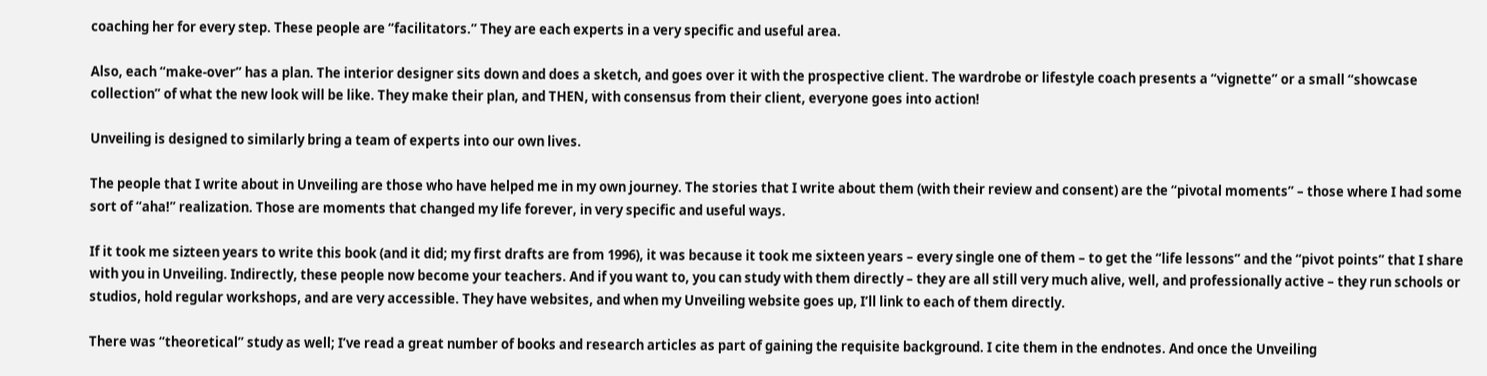coaching her for every step. These people are “facilitators.” They are each experts in a very specific and useful area.

Also, each “make-over” has a plan. The interior designer sits down and does a sketch, and goes over it with the prospective client. The wardrobe or lifestyle coach presents a “vignette” or a small “showcase collection” of what the new look will be like. They make their plan, and THEN, with consensus from their client, everyone goes into action!

Unveiling is designed to similarly bring a team of experts into our own lives.

The people that I write about in Unveiling are those who have helped me in my own journey. The stories that I write about them (with their review and consent) are the “pivotal moments” – those where I had some sort of “aha!” realization. Those are moments that changed my life forever, in very specific and useful ways.

If it took me sizteen years to write this book (and it did; my first drafts are from 1996), it was because it took me sixteen years – every single one of them – to get the “life lessons” and the “pivot points” that I share with you in Unveiling. Indirectly, these people now become your teachers. And if you want to, you can study with them directly – they are all still very much alive, well, and professionally active – they run schools or studios, hold regular workshops, and are very accessible. They have websites, and when my Unveiling website goes up, I’ll link to each of them directly.

There was “theoretical” study as well; I’ve read a great number of books and research articles as part of gaining the requisite background. I cite them in the endnotes. And once the Unveiling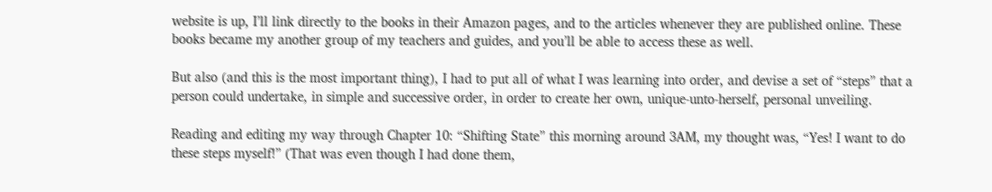website is up, I’ll link directly to the books in their Amazon pages, and to the articles whenever they are published online. These books became my another group of my teachers and guides, and you’ll be able to access these as well.

But also (and this is the most important thing), I had to put all of what I was learning into order, and devise a set of “steps” that a person could undertake, in simple and successive order, in order to create her own, unique-unto-herself, personal unveiling.

Reading and editing my way through Chapter 10: “Shifting State” this morning around 3AM, my thought was, “Yes! I want to do these steps myself!” (That was even though I had done them,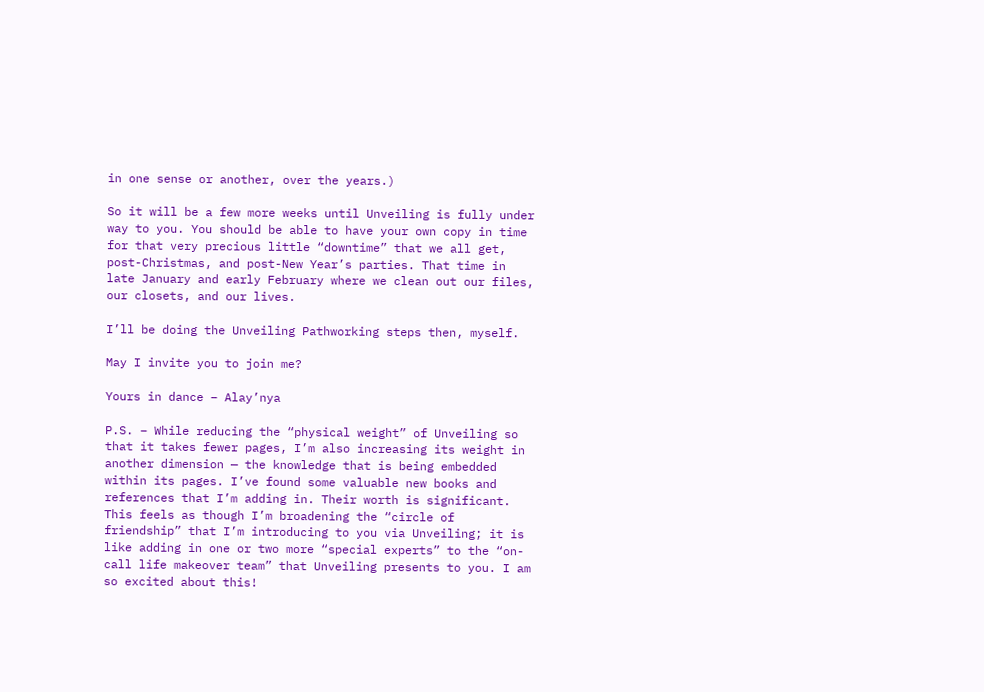in one sense or another, over the years.)

So it will be a few more weeks until Unveiling is fully under way to you. You should be able to have your own copy in time for that very precious little “downtime” that we all get, post-Christmas, and post-New Year’s parties. That time in late January and early February where we clean out our files, our closets, and our lives.

I’ll be doing the Unveiling Pathworking steps then, myself.

May I invite you to join me?

Yours in dance – Alay’nya

P.S. – While reducing the “physical weight” of Unveiling so that it takes fewer pages, I’m also increasing its weight in another dimension — the knowledge that is being embedded within its pages. I’ve found some valuable new books and references that I’m adding in. Their worth is significant. This feels as though I’m broadening the “circle of friendship” that I’m introducing to you via Unveiling; it is like adding in one or two more “special experts” to the “on-call life makeover team” that Unveiling presents to you. I am so excited about this!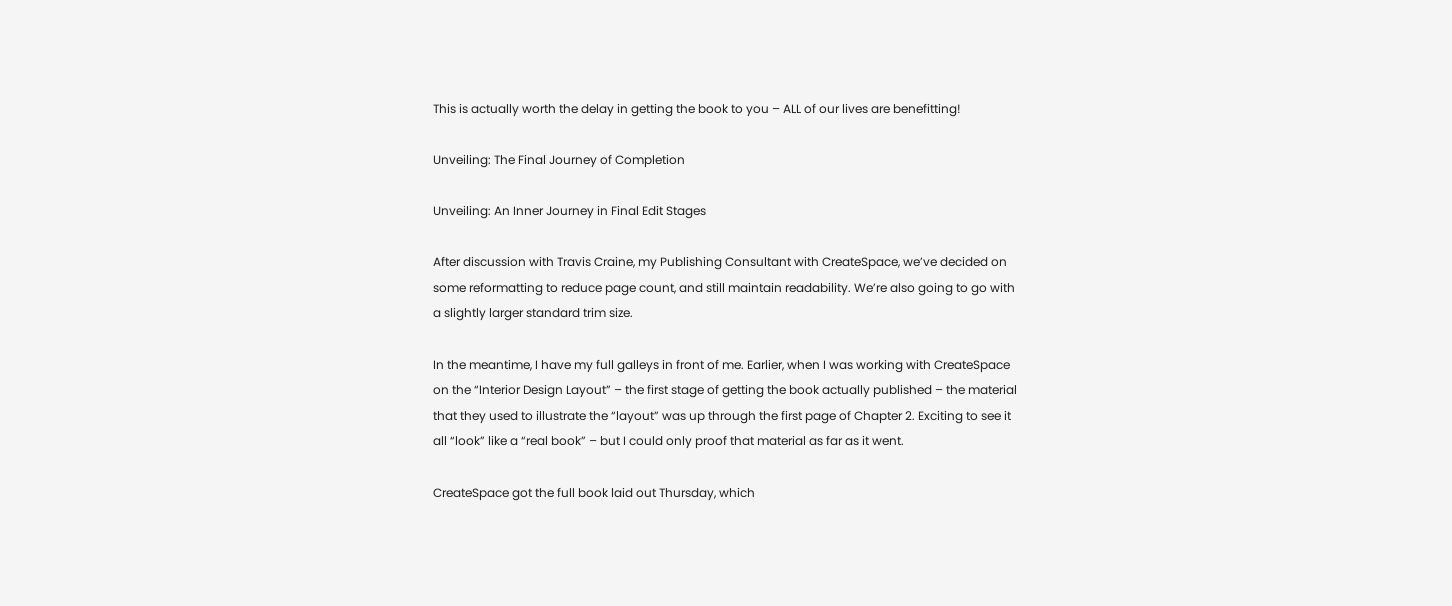This is actually worth the delay in getting the book to you – ALL of our lives are benefitting!

Unveiling: The Final Journey of Completion

Unveiling: An Inner Journey in Final Edit Stages

After discussion with Travis Craine, my Publishing Consultant with CreateSpace, we’ve decided on some reformatting to reduce page count, and still maintain readability. We’re also going to go with a slightly larger standard trim size.

In the meantime, I have my full galleys in front of me. Earlier, when I was working with CreateSpace on the “Interior Design Layout” – the first stage of getting the book actually published – the material that they used to illustrate the “layout” was up through the first page of Chapter 2. Exciting to see it all “look” like a “real book” – but I could only proof that material as far as it went.

CreateSpace got the full book laid out Thursday, which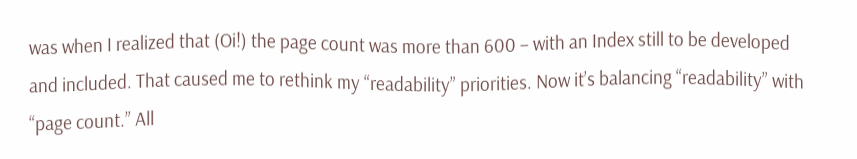was when I realized that (Oi!) the page count was more than 600 – with an Index still to be developed and included. That caused me to rethink my “readability” priorities. Now it’s balancing “readability” with “page count.” All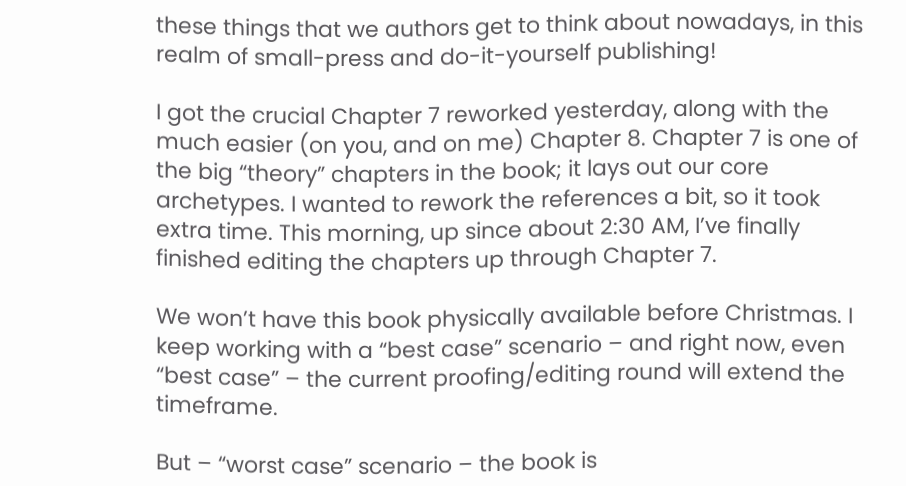these things that we authors get to think about nowadays, in this realm of small-press and do-it-yourself publishing!

I got the crucial Chapter 7 reworked yesterday, along with the much easier (on you, and on me) Chapter 8. Chapter 7 is one of the big “theory” chapters in the book; it lays out our core archetypes. I wanted to rework the references a bit, so it took extra time. This morning, up since about 2:30 AM, I’ve finally finished editing the chapters up through Chapter 7.

We won’t have this book physically available before Christmas. I keep working with a “best case” scenario – and right now, even “best case” – the current proofing/editing round will extend the timeframe.

But – “worst case” scenario – the book is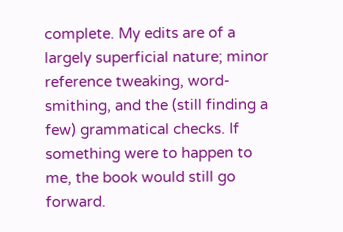complete. My edits are of a largely superficial nature; minor reference tweaking, word-smithing, and the (still finding a few) grammatical checks. If something were to happen to me, the book would still go forward.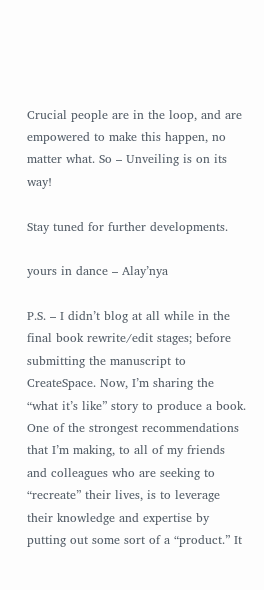Crucial people are in the loop, and are empowered to make this happen, no matter what. So – Unveiling is on its way!

Stay tuned for further developments.

yours in dance – Alay’nya

P.S. – I didn’t blog at all while in the final book rewrite/edit stages; before submitting the manuscript to CreateSpace. Now, I’m sharing the “what it’s like” story to produce a book. One of the strongest recommendations that I’m making, to all of my friends and colleagues who are seeking to “recreate” their lives, is to leverage their knowledge and expertise by putting out some sort of a “product.” It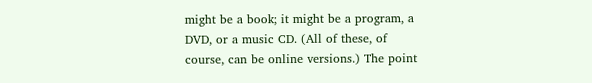might be a book; it might be a program, a DVD, or a music CD. (All of these, of course, can be online versions.) The point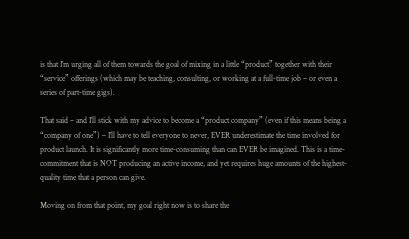is that I’m urging all of them towards the goal of mixing in a little “product” together with their “service” offerings (which may be teaching, consulting, or working at a full-time job – or even a series of part-time gigs).

That said – and I’ll stick with my advice to become a “product company” (even if this means being a “company of one”) – I’ll have to tell everyone to never, EVER underestimate the time involved for product launch. It is significantly more time-consuming than can EVER be imagined. This is a time-commitment that is NOT producing an active income, and yet requires huge amounts of the highest-quality time that a person can give.

Moving on from that point, my goal right now is to share the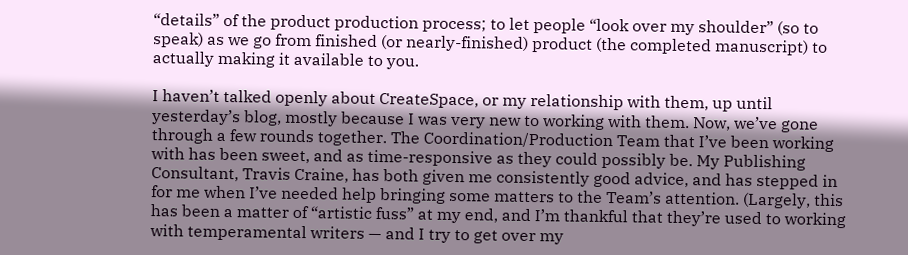“details” of the product production process; to let people “look over my shoulder” (so to speak) as we go from finished (or nearly-finished) product (the completed manuscript) to actually making it available to you.

I haven’t talked openly about CreateSpace, or my relationship with them, up until yesterday’s blog, mostly because I was very new to working with them. Now, we’ve gone through a few rounds together. The Coordination/Production Team that I’ve been working with has been sweet, and as time-responsive as they could possibly be. My Publishing Consultant, Travis Craine, has both given me consistently good advice, and has stepped in for me when I’ve needed help bringing some matters to the Team’s attention. (Largely, this has been a matter of “artistic fuss” at my end, and I’m thankful that they’re used to working with temperamental writers — and I try to get over my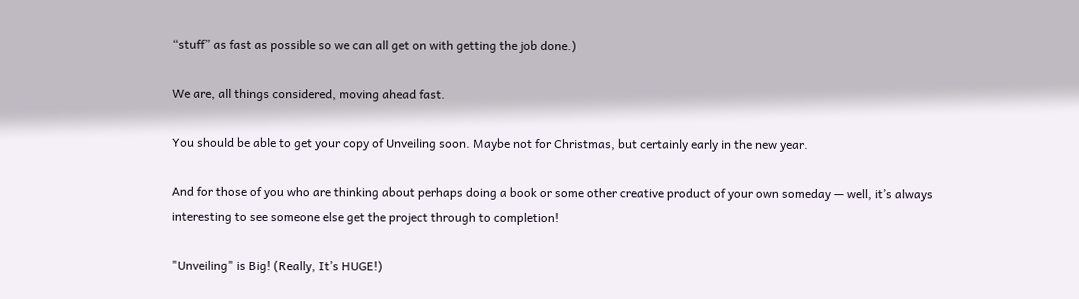“stuff” as fast as possible so we can all get on with getting the job done.)

We are, all things considered, moving ahead fast.

You should be able to get your copy of Unveiling soon. Maybe not for Christmas, but certainly early in the new year.

And for those of you who are thinking about perhaps doing a book or some other creative product of your own someday — well, it’s always interesting to see someone else get the project through to completion!

"Unveiling" is Big! (Really, It’s HUGE!)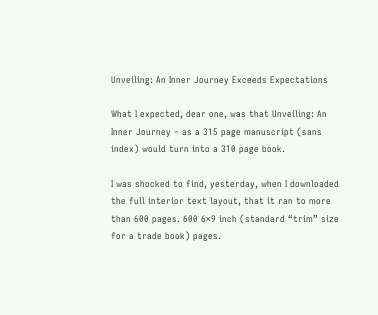Unveiling: An Inner Journey Exceeds Expectations

What I expected, dear one, was that Unveiling: An Inner Journey – as a 315 page manuscript (sans index) would turn into a 310 page book.

I was shocked to find, yesterday, when I downloaded the full interior text layout, that it ran to more than 600 pages. 600 6×9 inch (standard “trim” size for a trade book) pages.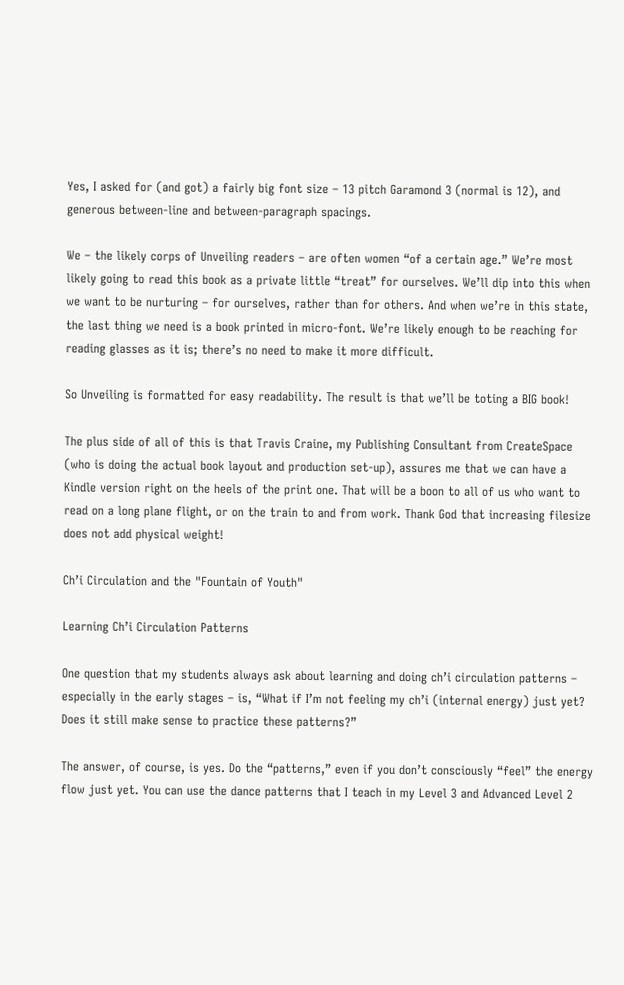Yes, I asked for (and got) a fairly big font size – 13 pitch Garamond 3 (normal is 12), and generous between-line and between-paragraph spacings.

We – the likely corps of Unveiling readers – are often women “of a certain age.” We’re most likely going to read this book as a private little “treat” for ourselves. We’ll dip into this when we want to be nurturing – for ourselves, rather than for others. And when we’re in this state, the last thing we need is a book printed in micro-font. We’re likely enough to be reaching for reading glasses as it is; there’s no need to make it more difficult.

So Unveiling is formatted for easy readability. The result is that we’ll be toting a BIG book!

The plus side of all of this is that Travis Craine, my Publishing Consultant from CreateSpace (who is doing the actual book layout and production set-up), assures me that we can have a Kindle version right on the heels of the print one. That will be a boon to all of us who want to read on a long plane flight, or on the train to and from work. Thank God that increasing filesize does not add physical weight!

Ch’i Circulation and the "Fountain of Youth"

Learning Ch’i Circulation Patterns

One question that my students always ask about learning and doing ch’i circulation patterns – especially in the early stages – is, “What if I’m not feeling my ch’i (internal energy) just yet? Does it still make sense to practice these patterns?”

The answer, of course, is yes. Do the “patterns,” even if you don’t consciously “feel” the energy flow just yet. You can use the dance patterns that I teach in my Level 3 and Advanced Level 2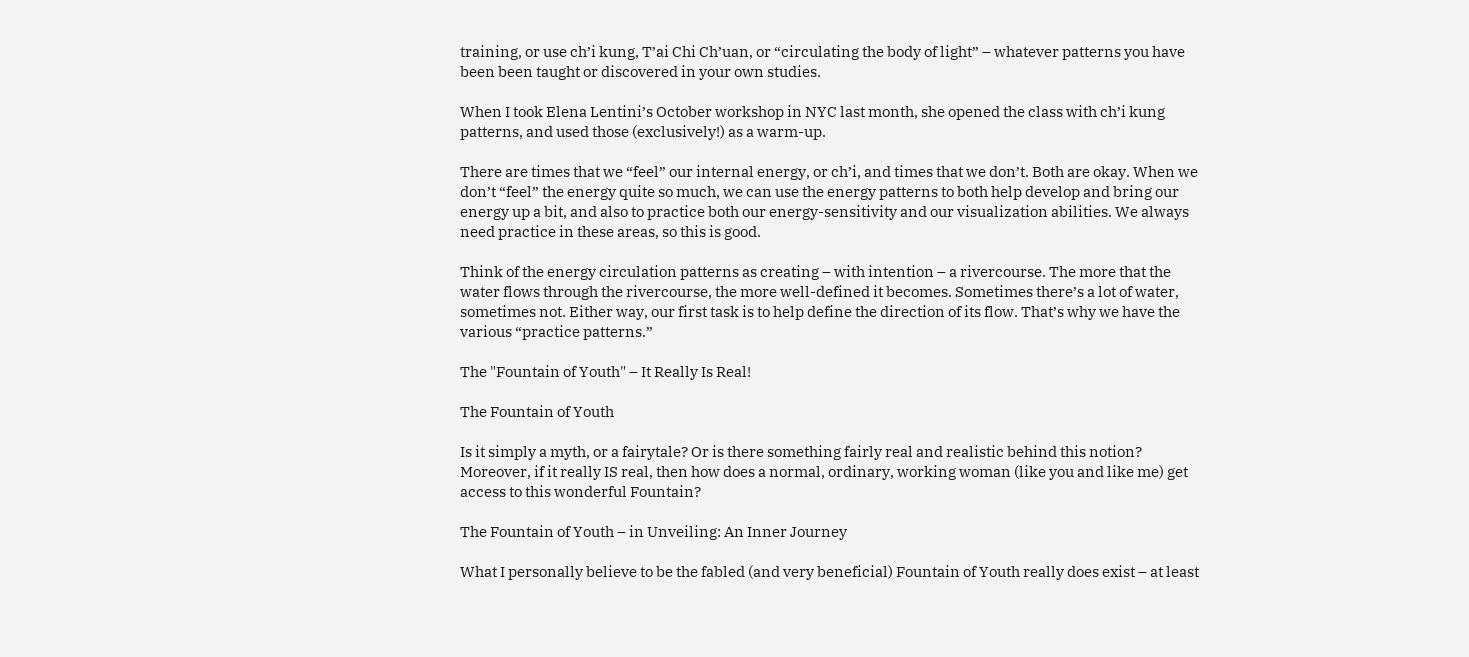training, or use ch’i kung, T’ai Chi Ch’uan, or “circulating the body of light” – whatever patterns you have been been taught or discovered in your own studies.

When I took Elena Lentini’s October workshop in NYC last month, she opened the class with ch’i kung patterns, and used those (exclusively!) as a warm-up.

There are times that we “feel” our internal energy, or ch’i, and times that we don’t. Both are okay. When we don’t “feel” the energy quite so much, we can use the energy patterns to both help develop and bring our energy up a bit, and also to practice both our energy-sensitivity and our visualization abilities. We always need practice in these areas, so this is good.

Think of the energy circulation patterns as creating – with intention – a rivercourse. The more that the water flows through the rivercourse, the more well-defined it becomes. Sometimes there’s a lot of water, sometimes not. Either way, our first task is to help define the direction of its flow. That’s why we have the various “practice patterns.”

The "Fountain of Youth" – It Really Is Real!

The Fountain of Youth

Is it simply a myth, or a fairytale? Or is there something fairly real and realistic behind this notion? Moreover, if it really IS real, then how does a normal, ordinary, working woman (like you and like me) get access to this wonderful Fountain?

The Fountain of Youth – in Unveiling: An Inner Journey

What I personally believe to be the fabled (and very beneficial) Fountain of Youth really does exist – at least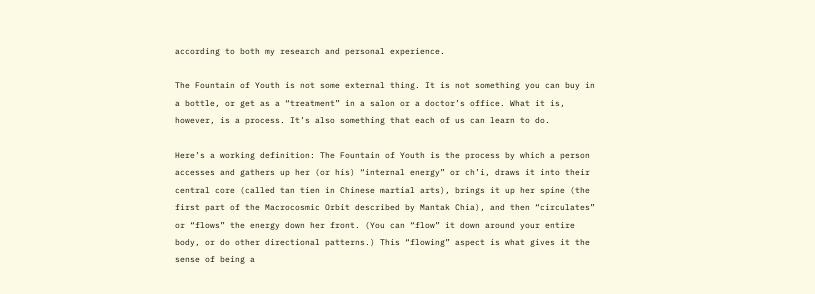according to both my research and personal experience.

The Fountain of Youth is not some external thing. It is not something you can buy in a bottle, or get as a “treatment” in a salon or a doctor’s office. What it is, however, is a process. It’s also something that each of us can learn to do.

Here’s a working definition: The Fountain of Youth is the process by which a person accesses and gathers up her (or his) “internal energy” or ch’i, draws it into their central core (called tan tien in Chinese martial arts), brings it up her spine (the first part of the Macrocosmic Orbit described by Mantak Chia), and then “circulates” or “flows” the energy down her front. (You can “flow” it down around your entire body, or do other directional patterns.) This “flowing” aspect is what gives it the sense of being a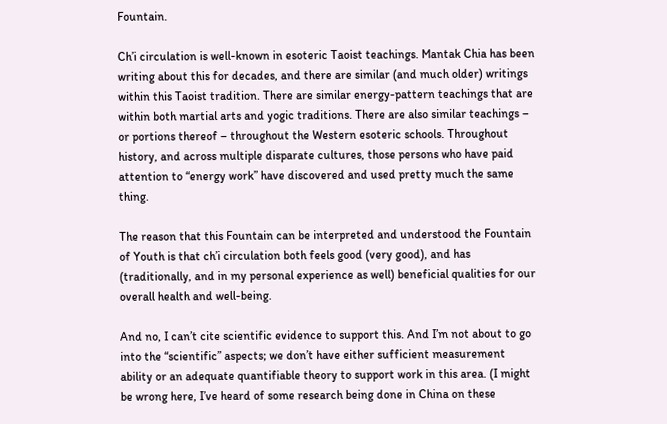Fountain.

Ch’i circulation is well-known in esoteric Taoist teachings. Mantak Chia has been writing about this for decades, and there are similar (and much older) writings within this Taoist tradition. There are similar energy-pattern teachings that are within both martial arts and yogic traditions. There are also similar teachings – or portions thereof – throughout the Western esoteric schools. Throughout history, and across multiple disparate cultures, those persons who have paid attention to “energy work” have discovered and used pretty much the same thing.

The reason that this Fountain can be interpreted and understood the Fountain of Youth is that ch’i circulation both feels good (very good), and has (traditionally, and in my personal experience as well) beneficial qualities for our overall health and well-being.

And no, I can’t cite scientific evidence to support this. And I’m not about to go into the “scientific” aspects; we don’t have either sufficient measurement ability or an adequate quantifiable theory to support work in this area. (I might be wrong here, I’ve heard of some research being done in China on these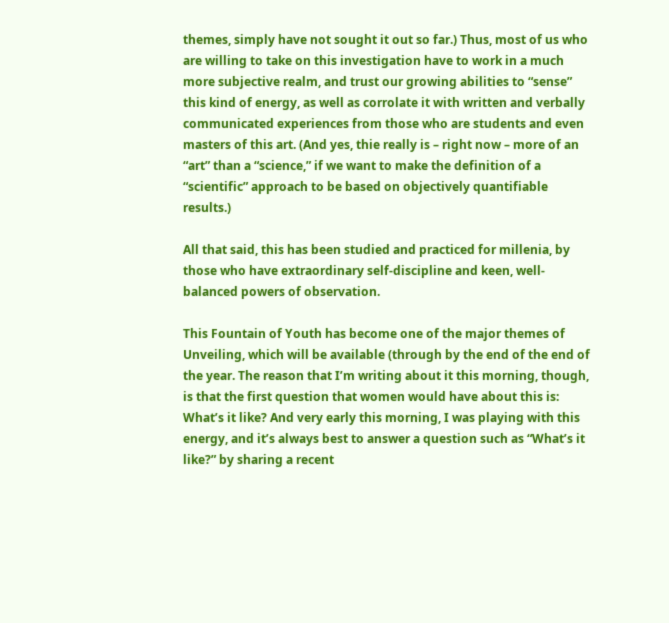themes, simply have not sought it out so far.) Thus, most of us who are willing to take on this investigation have to work in a much more subjective realm, and trust our growing abilities to “sense” this kind of energy, as well as corrolate it with written and verbally communicated experiences from those who are students and even masters of this art. (And yes, thie really is – right now – more of an “art” than a “science,” if we want to make the definition of a “scientific” approach to be based on objectively quantifiable results.)

All that said, this has been studied and practiced for millenia, by those who have extraordinary self-discipline and keen, well-balanced powers of observation.

This Fountain of Youth has become one of the major themes of Unveiling, which will be available (through by the end of the end of the year. The reason that I’m writing about it this morning, though, is that the first question that women would have about this is: What’s it like? And very early this morning, I was playing with this energy, and it’s always best to answer a question such as “What’s it like?” by sharing a recent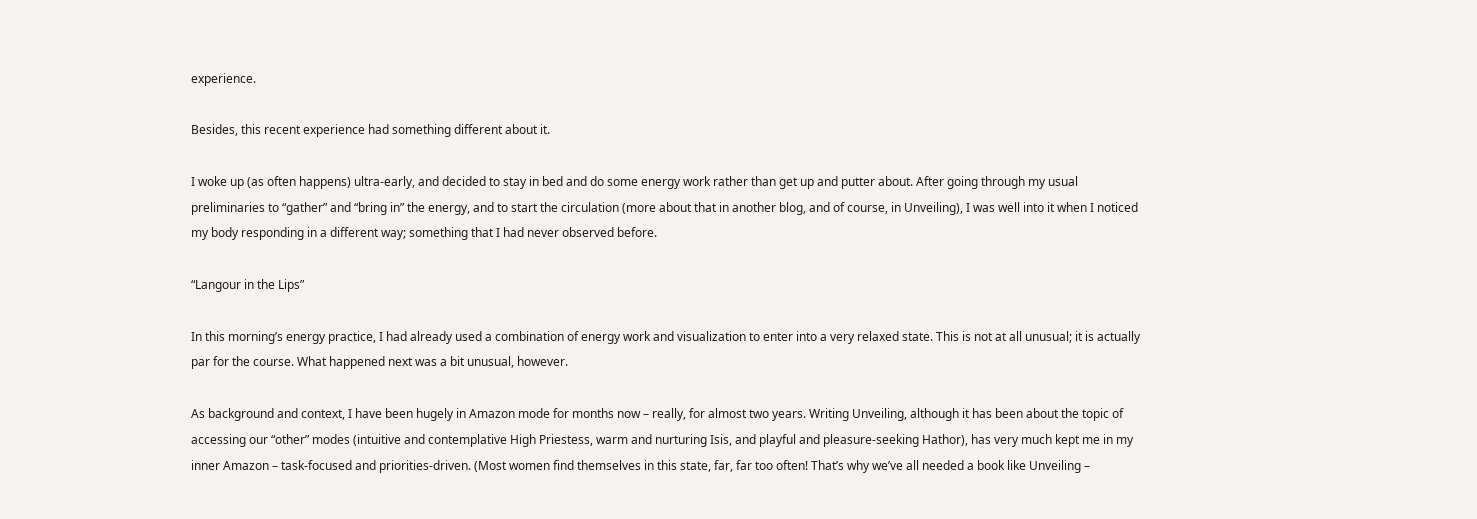experience.

Besides, this recent experience had something different about it.

I woke up (as often happens) ultra-early, and decided to stay in bed and do some energy work rather than get up and putter about. After going through my usual preliminaries to “gather” and “bring in” the energy, and to start the circulation (more about that in another blog, and of course, in Unveiling), I was well into it when I noticed my body responding in a different way; something that I had never observed before.

“Langour in the Lips”

In this morning’s energy practice, I had already used a combination of energy work and visualization to enter into a very relaxed state. This is not at all unusual; it is actually par for the course. What happened next was a bit unusual, however.

As background and context, I have been hugely in Amazon mode for months now – really, for almost two years. Writing Unveiling, although it has been about the topic of accessing our “other” modes (intuitive and contemplative High Priestess, warm and nurturing Isis, and playful and pleasure-seeking Hathor), has very much kept me in my inner Amazon – task-focused and priorities-driven. (Most women find themselves in this state, far, far too often! That’s why we’ve all needed a book like Unveiling –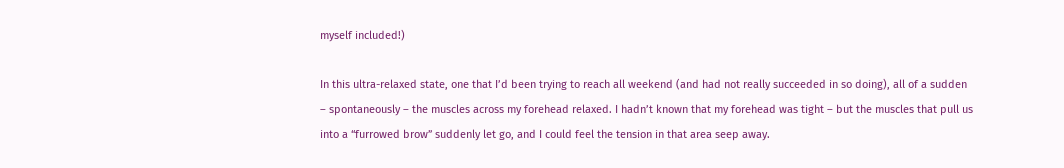myself included!)

In this ultra-relaxed state, one that I’d been trying to reach all weekend (and had not really succeeded in so doing), all of a sudden – spontaneously – the muscles across my forehead relaxed. I hadn’t known that my forehead was tight – but the muscles that pull us into a “furrowed brow” suddenly let go, and I could feel the tension in that area seep away.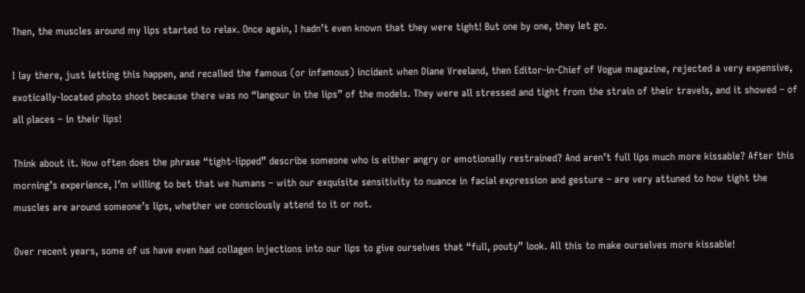Then, the muscles around my lips started to relax. Once again, I hadn’t even known that they were tight! But one by one, they let go.

I lay there, just letting this happen, and recalled the famous (or infamous) incident when Diane Vreeland, then Editor-in-Chief of Vogue magazine, rejected a very expensive, exotically-located photo shoot because there was no “langour in the lips” of the models. They were all stressed and tight from the strain of their travels, and it showed – of all places – in their lips!

Think about it. How often does the phrase “tight-lipped” describe someone who is either angry or emotionally restrained? And aren’t full lips much more kissable? After this morning’s experience, I’m willing to bet that we humans – with our exquisite sensitivity to nuance in facial expression and gesture – are very attuned to how tight the muscles are around someone’s lips, whether we consciously attend to it or not.

Over recent years, some of us have even had collagen injections into our lips to give ourselves that “full, pouty” look. All this to make ourselves more kissable!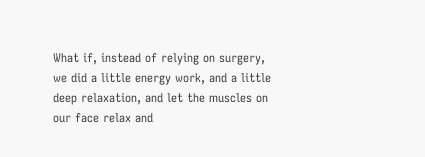What if, instead of relying on surgery, we did a little energy work, and a little deep relaxation, and let the muscles on our face relax and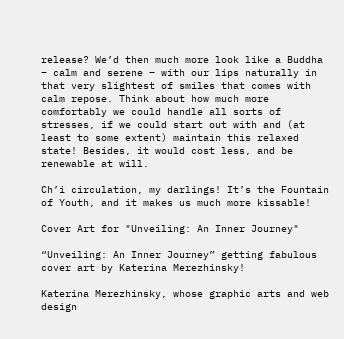release? We’d then much more look like a Buddha – calm and serene – with our lips naturally in that very slightest of smiles that comes with calm repose. Think about how much more comfortably we could handle all sorts of stresses, if we could start out with and (at least to some extent) maintain this relaxed state! Besides, it would cost less, and be renewable at will.

Ch’i circulation, my darlings! It’s the Fountain of Youth, and it makes us much more kissable!

Cover Art for "Unveiling: An Inner Journey"

“Unveiling: An Inner Journey” getting fabulous cover art by Katerina Merezhinsky!

Katerina Merezhinsky, whose graphic arts and web design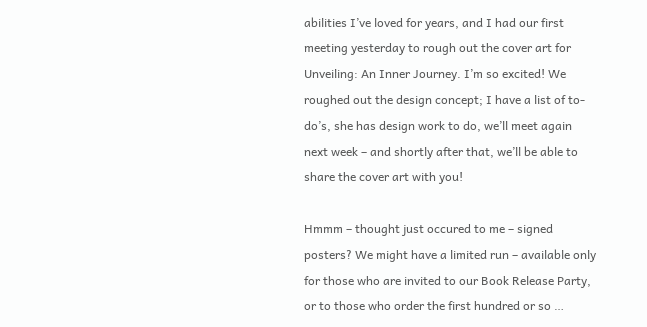abilities I’ve loved for years, and I had our first meeting yesterday to rough out the cover art for Unveiling: An Inner Journey. I’m so excited! We roughed out the design concept; I have a list of to-do’s, she has design work to do, we’ll meet again next week – and shortly after that, we’ll be able to share the cover art with you!

Hmmm – thought just occured to me – signed posters? We might have a limited run – available only for those who are invited to our Book Release Party, or to those who order the first hundred or so …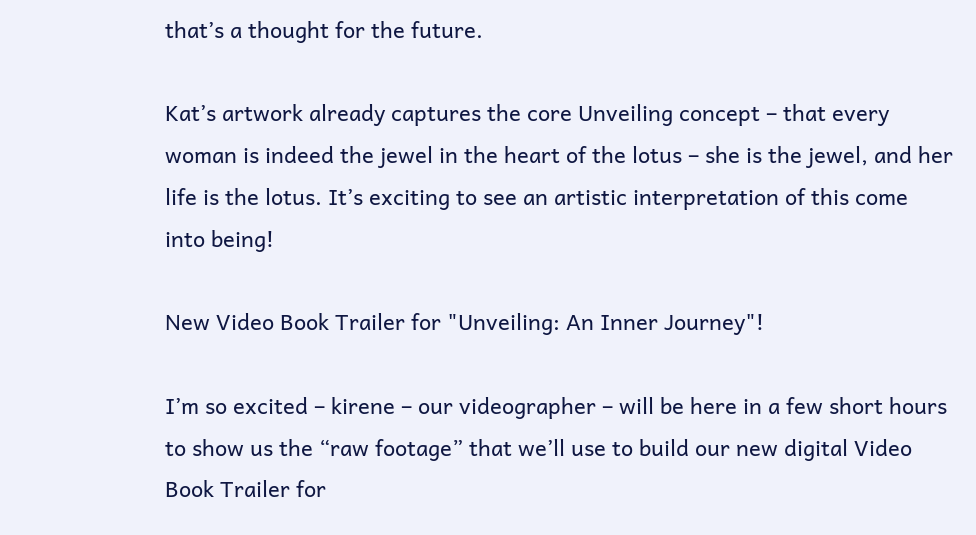that’s a thought for the future.

Kat’s artwork already captures the core Unveiling concept – that every woman is indeed the jewel in the heart of the lotus – she is the jewel, and her life is the lotus. It’s exciting to see an artistic interpretation of this come into being!

New Video Book Trailer for "Unveiling: An Inner Journey"!

I’m so excited – kirene – our videographer – will be here in a few short hours to show us the “raw footage” that we’ll use to build our new digital Video Book Trailer for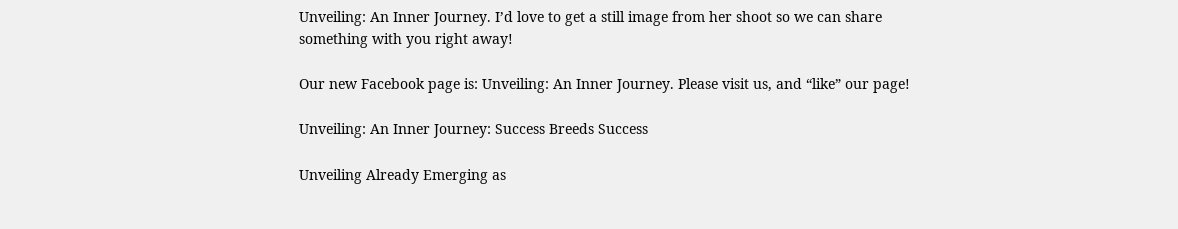Unveiling: An Inner Journey. I’d love to get a still image from her shoot so we can share something with you right away!

Our new Facebook page is: Unveiling: An Inner Journey. Please visit us, and “like” our page!

Unveiling: An Inner Journey: Success Breeds Success

Unveiling Already Emerging as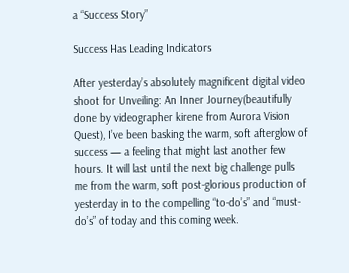a “Success Story”

Success Has Leading Indicators

After yesterday’s absolutely magnificent digital video shoot for Unveiling: An Inner Journey(beautifully done by videographer kirene from Aurora Vision Quest), I’ve been basking the warm, soft afterglow of success — a feeling that might last another few hours. It will last until the next big challenge pulls me from the warm, soft post-glorious production of yesterday in to the compelling “to-do’s” and “must-do’s” of today and this coming week.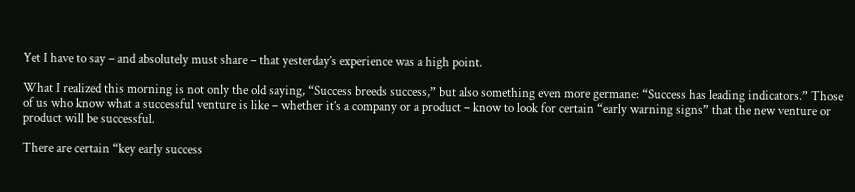Yet I have to say – and absolutely must share – that yesterday’s experience was a high point.

What I realized this morning is not only the old saying, “Success breeds success,” but also something even more germane: “Success has leading indicators.” Those of us who know what a successful venture is like – whether it’s a company or a product – know to look for certain “early warning signs” that the new venture or product will be successful.

There are certain “key early success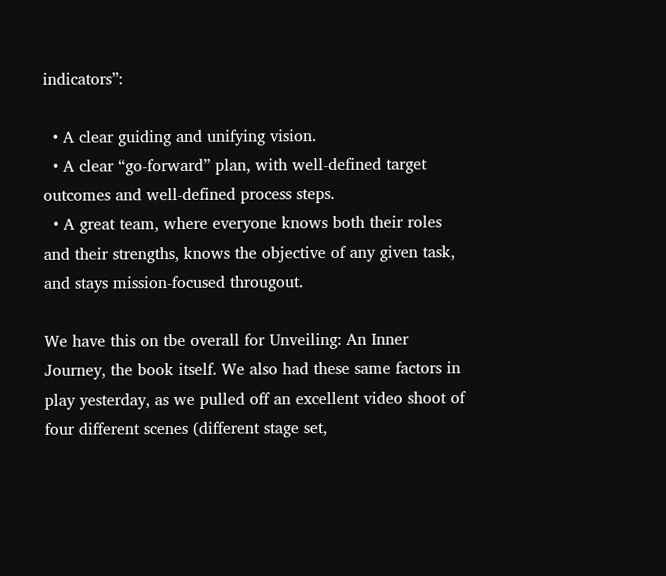indicators”:

  • A clear guiding and unifying vision.
  • A clear “go-forward” plan, with well-defined target outcomes and well-defined process steps.
  • A great team, where everyone knows both their roles and their strengths, knows the objective of any given task, and stays mission-focused througout.

We have this on tbe overall for Unveiling: An Inner Journey, the book itself. We also had these same factors in play yesterday, as we pulled off an excellent video shoot of four different scenes (different stage set,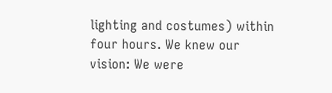lighting and costumes) within four hours. We knew our vision: We were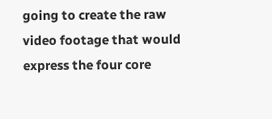going to create the raw video footage that would express the four core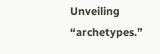Unveiling “archetypes.”